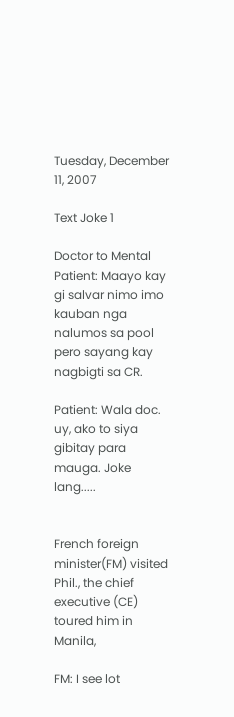Tuesday, December 11, 2007

Text Joke 1

Doctor to Mental Patient: Maayo kay gi salvar nimo imo kauban nga nalumos sa pool
pero sayang kay nagbigti sa CR.

Patient: Wala doc. uy, ako to siya gibitay para mauga. Joke lang.....


French foreign minister(FM) visited Phil., the chief executive (CE) toured him in Manila,

FM: I see lot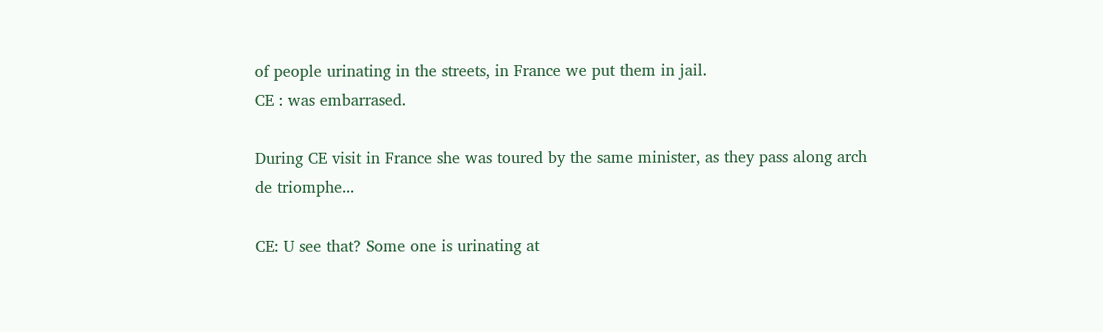of people urinating in the streets, in France we put them in jail.
CE : was embarrased.

During CE visit in France she was toured by the same minister, as they pass along arch
de triomphe...

CE: U see that? Some one is urinating at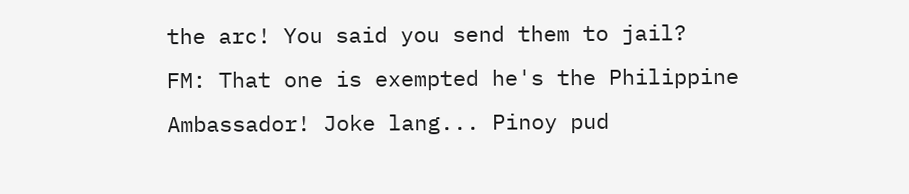the arc! You said you send them to jail?
FM: That one is exempted he's the Philippine Ambassador! Joke lang... Pinoy pud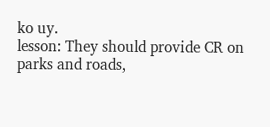ko uy.
lesson: They should provide CR on parks and roads,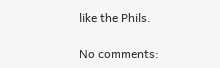like the Phils.

No comments: